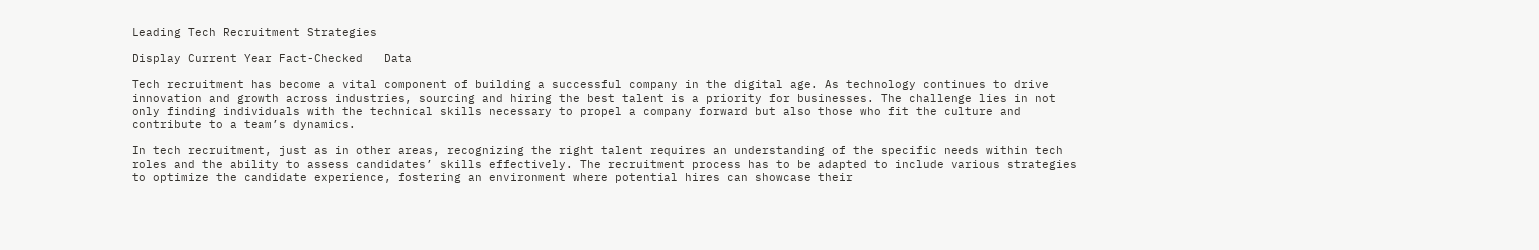Leading Tech Recruitment Strategies

Display Current Year Fact-Checked   Data

Tech recruitment has become a vital component of building a successful company in the digital age. As technology continues to drive innovation and growth across industries, sourcing and hiring the best talent is a priority for businesses. The challenge lies in not only finding individuals with the technical skills necessary to propel a company forward but also those who fit the culture and contribute to a team’s dynamics.

In tech recruitment, just as in other areas, recognizing the right talent requires an understanding of the specific needs within tech roles and the ability to assess candidates’ skills effectively. The recruitment process has to be adapted to include various strategies to optimize the candidate experience, fostering an environment where potential hires can showcase their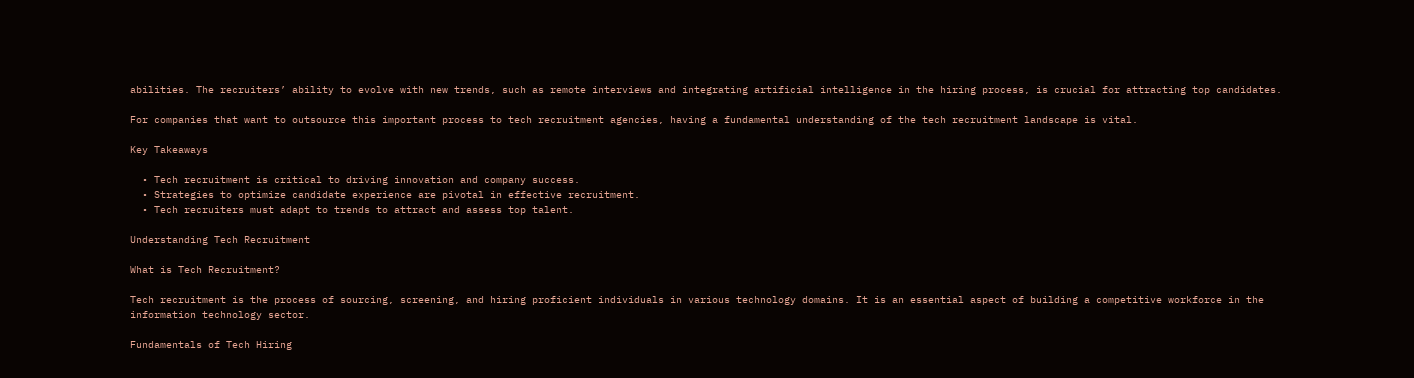abilities. The recruiters’ ability to evolve with new trends, such as remote interviews and integrating artificial intelligence in the hiring process, is crucial for attracting top candidates.

For companies that want to outsource this important process to tech recruitment agencies, having a fundamental understanding of the tech recruitment landscape is vital.

Key Takeaways

  • Tech recruitment is critical to driving innovation and company success.
  • Strategies to optimize candidate experience are pivotal in effective recruitment.
  • Tech recruiters must adapt to trends to attract and assess top talent.

Understanding Tech Recruitment

What is Tech Recruitment?

Tech recruitment is the process of sourcing, screening, and hiring proficient individuals in various technology domains. It is an essential aspect of building a competitive workforce in the information technology sector.

Fundamentals of Tech Hiring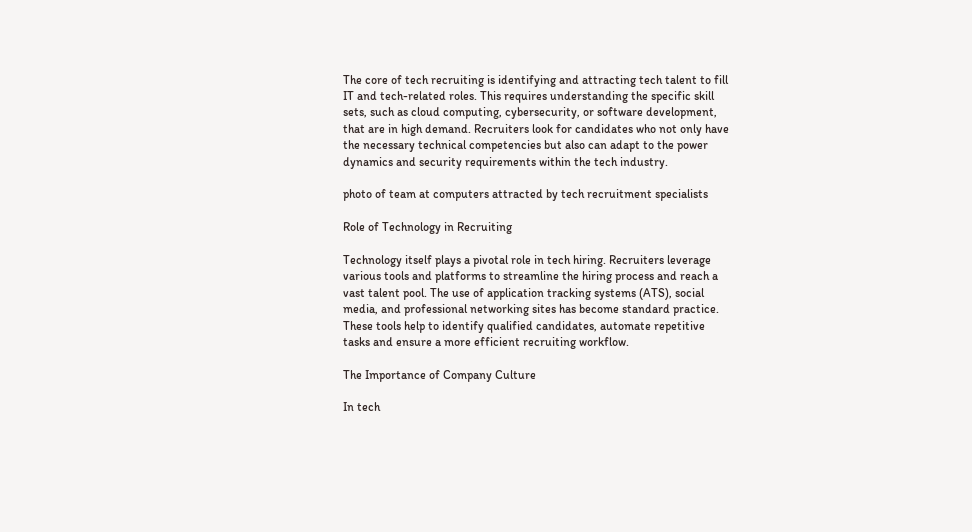The core of tech recruiting is identifying and attracting tech talent to fill IT and tech-related roles. This requires understanding the specific skill sets, such as cloud computing, cybersecurity, or software development, that are in high demand. Recruiters look for candidates who not only have the necessary technical competencies but also can adapt to the power dynamics and security requirements within the tech industry.

photo of team at computers attracted by tech recruitment specialists

Role of Technology in Recruiting

Technology itself plays a pivotal role in tech hiring. Recruiters leverage various tools and platforms to streamline the hiring process and reach a vast talent pool. The use of application tracking systems (ATS), social media, and professional networking sites has become standard practice. These tools help to identify qualified candidates, automate repetitive tasks and ensure a more efficient recruiting workflow.

The Importance of Company Culture

In tech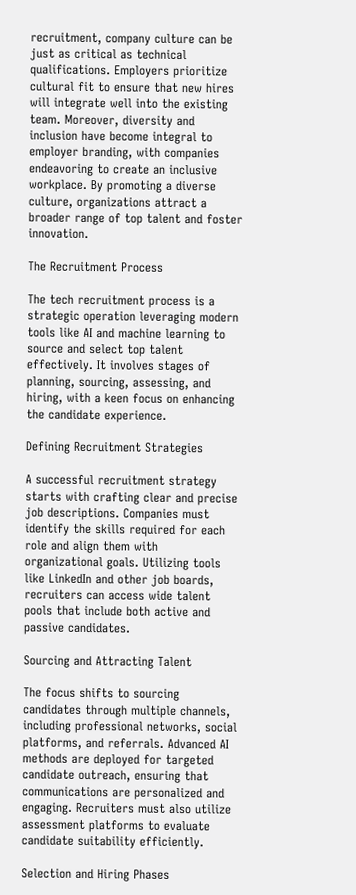recruitment, company culture can be just as critical as technical qualifications. Employers prioritize cultural fit to ensure that new hires will integrate well into the existing team. Moreover, diversity and inclusion have become integral to employer branding, with companies endeavoring to create an inclusive workplace. By promoting a diverse culture, organizations attract a broader range of top talent and foster innovation.

The Recruitment Process

The tech recruitment process is a strategic operation leveraging modern tools like AI and machine learning to source and select top talent effectively. It involves stages of planning, sourcing, assessing, and hiring, with a keen focus on enhancing the candidate experience.

Defining Recruitment Strategies

A successful recruitment strategy starts with crafting clear and precise job descriptions. Companies must identify the skills required for each role and align them with organizational goals. Utilizing tools like LinkedIn and other job boards, recruiters can access wide talent pools that include both active and passive candidates.

Sourcing and Attracting Talent

The focus shifts to sourcing candidates through multiple channels, including professional networks, social platforms, and referrals. Advanced AI methods are deployed for targeted candidate outreach, ensuring that communications are personalized and engaging. Recruiters must also utilize assessment platforms to evaluate candidate suitability efficiently.

Selection and Hiring Phases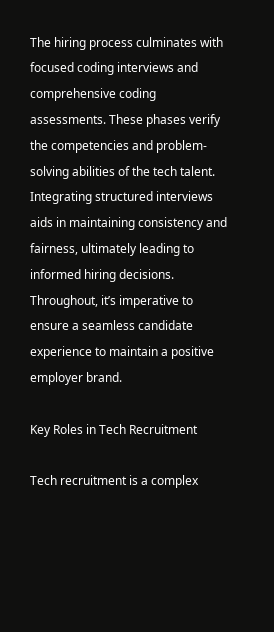The hiring process culminates with focused coding interviews and comprehensive coding assessments. These phases verify the competencies and problem-solving abilities of the tech talent. Integrating structured interviews aids in maintaining consistency and fairness, ultimately leading to informed hiring decisions. Throughout, it’s imperative to ensure a seamless candidate experience to maintain a positive employer brand.

Key Roles in Tech Recruitment

Tech recruitment is a complex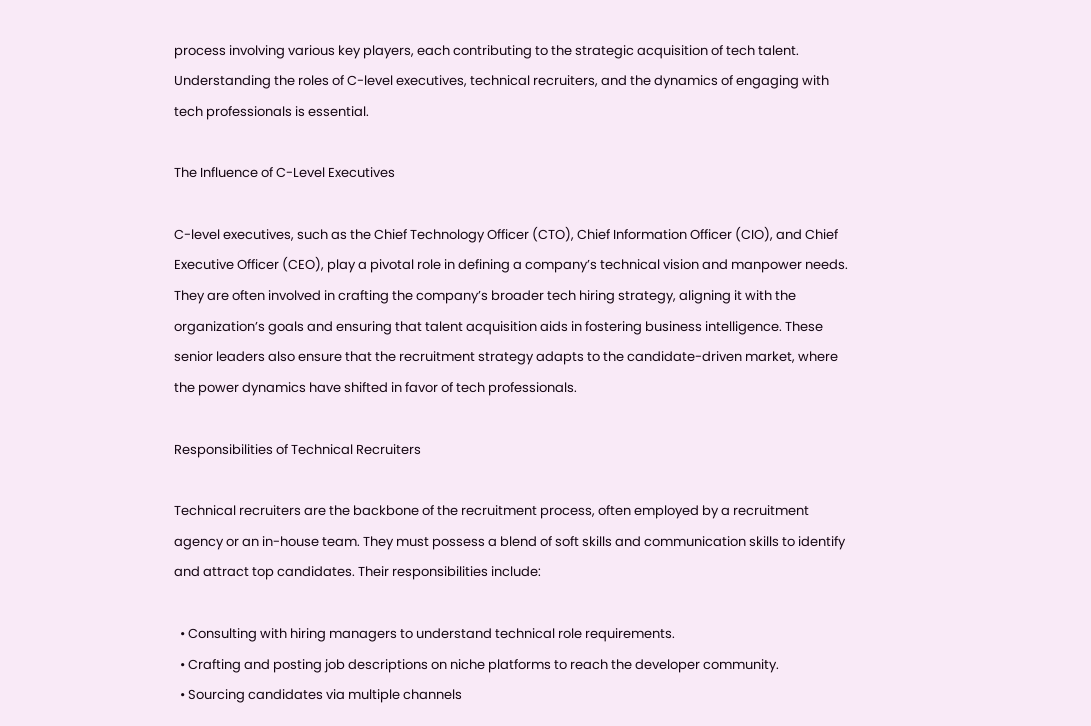process involving various key players, each contributing to the strategic acquisition of tech talent. Understanding the roles of C-level executives, technical recruiters, and the dynamics of engaging with tech professionals is essential.

The Influence of C-Level Executives

C-level executives, such as the Chief Technology Officer (CTO), Chief Information Officer (CIO), and Chief Executive Officer (CEO), play a pivotal role in defining a company’s technical vision and manpower needs. They are often involved in crafting the company’s broader tech hiring strategy, aligning it with the organization’s goals and ensuring that talent acquisition aids in fostering business intelligence. These senior leaders also ensure that the recruitment strategy adapts to the candidate-driven market, where the power dynamics have shifted in favor of tech professionals.

Responsibilities of Technical Recruiters

Technical recruiters are the backbone of the recruitment process, often employed by a recruitment agency or an in-house team. They must possess a blend of soft skills and communication skills to identify and attract top candidates. Their responsibilities include:

  • Consulting with hiring managers to understand technical role requirements.
  • Crafting and posting job descriptions on niche platforms to reach the developer community.
  • Sourcing candidates via multiple channels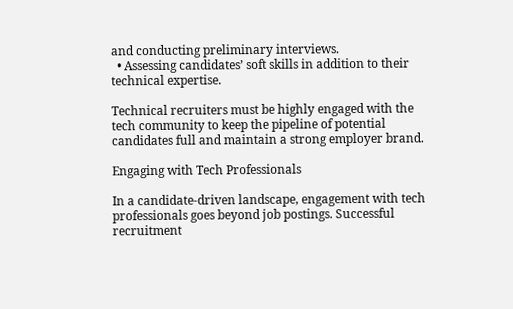and conducting preliminary interviews.
  • Assessing candidates’ soft skills in addition to their technical expertise.

Technical recruiters must be highly engaged with the tech community to keep the pipeline of potential candidates full and maintain a strong employer brand.

Engaging with Tech Professionals

In a candidate-driven landscape, engagement with tech professionals goes beyond job postings. Successful recruitment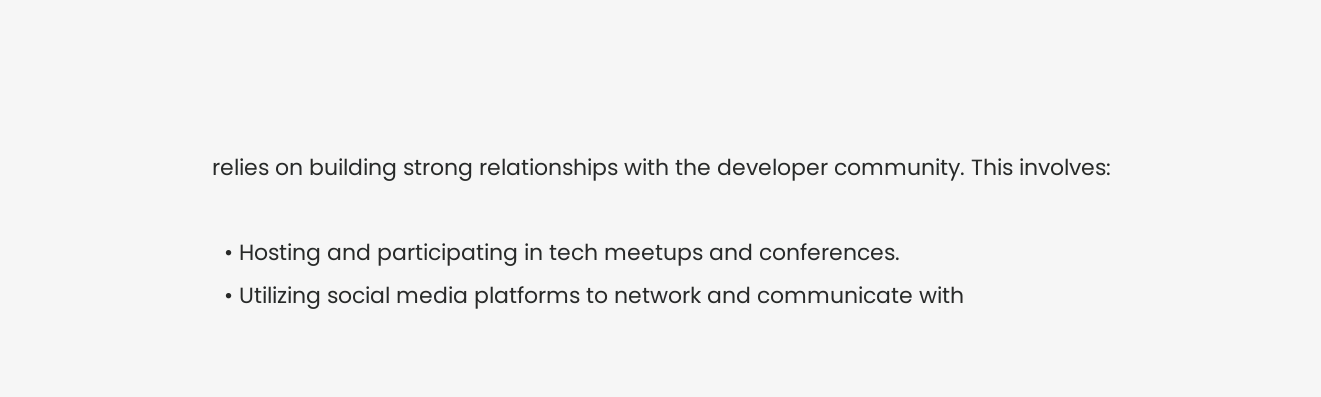relies on building strong relationships with the developer community. This involves:

  • Hosting and participating in tech meetups and conferences.
  • Utilizing social media platforms to network and communicate with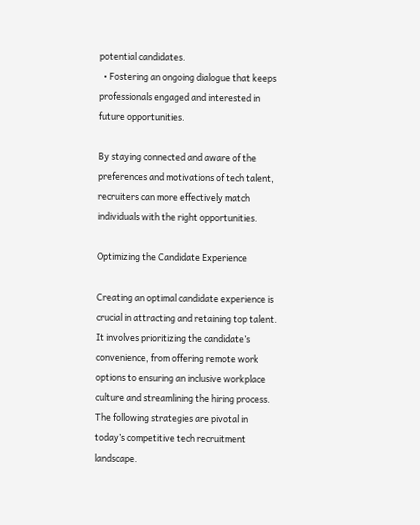potential candidates.
  • Fostering an ongoing dialogue that keeps professionals engaged and interested in future opportunities.

By staying connected and aware of the preferences and motivations of tech talent, recruiters can more effectively match individuals with the right opportunities.

Optimizing the Candidate Experience

Creating an optimal candidate experience is crucial in attracting and retaining top talent. It involves prioritizing the candidate’s convenience, from offering remote work options to ensuring an inclusive workplace culture and streamlining the hiring process. The following strategies are pivotal in today’s competitive tech recruitment landscape.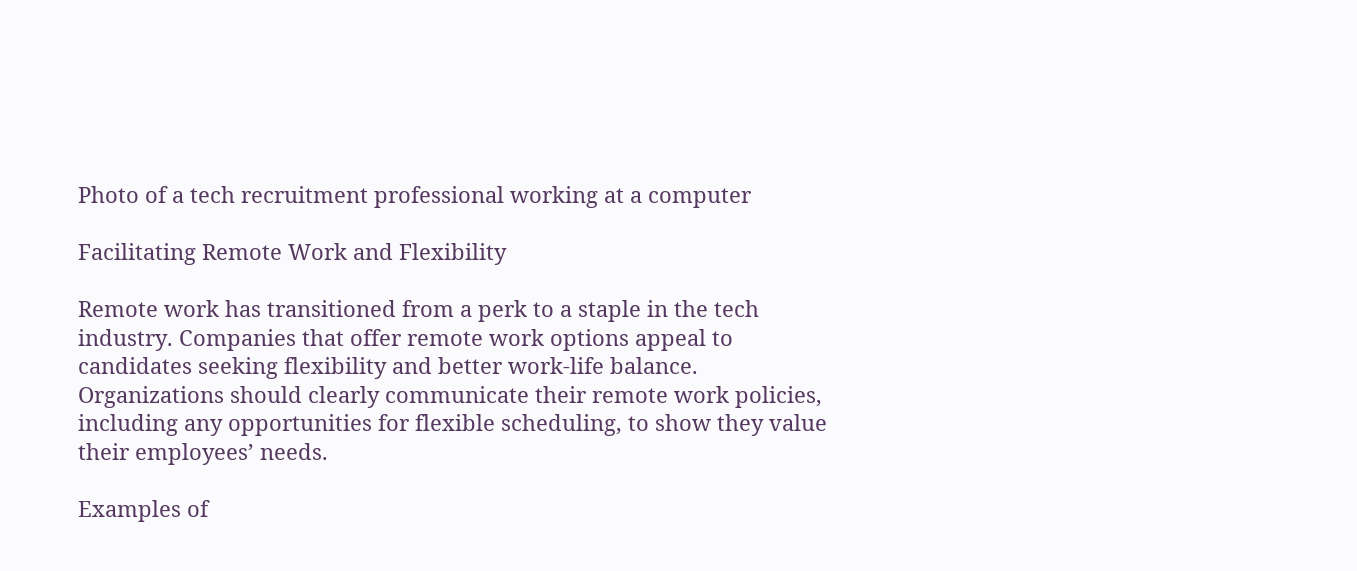Photo of a tech recruitment professional working at a computer

Facilitating Remote Work and Flexibility

Remote work has transitioned from a perk to a staple in the tech industry. Companies that offer remote work options appeal to candidates seeking flexibility and better work-life balance. Organizations should clearly communicate their remote work policies, including any opportunities for flexible scheduling, to show they value their employees’ needs.

Examples of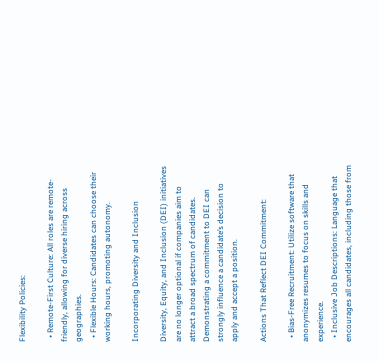Flexibility Policies:

  • Remote-First Culture: All roles are remote-friendly, allowing for diverse hiring across geographies.
  • Flexible Hours: Candidates can choose their working hours, promoting autonomy.

Incorporating Diversity and Inclusion

Diversity, Equity, and Inclusion (DEI) initiatives are no longer optional if companies aim to attract a broad spectrum of candidates. Demonstrating a commitment to DEI can strongly influence a candidate’s decision to apply and accept a position.

Actions That Reflect DEI Commitment:

  • Bias-Free Recruitment: Utilize software that anonymizes resumes to focus on skills and experience.
  • Inclusive Job Descriptions: Language that encourages all candidates, including those from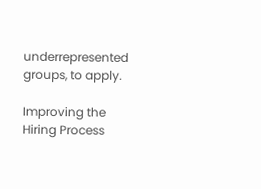underrepresented groups, to apply.

Improving the Hiring Process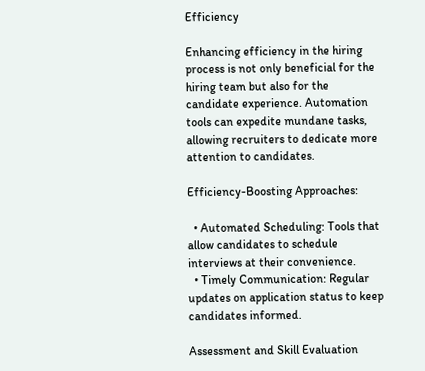Efficiency

Enhancing efficiency in the hiring process is not only beneficial for the hiring team but also for the candidate experience. Automation tools can expedite mundane tasks, allowing recruiters to dedicate more attention to candidates.

Efficiency-Boosting Approaches:

  • Automated Scheduling: Tools that allow candidates to schedule interviews at their convenience.
  • Timely Communication: Regular updates on application status to keep candidates informed.

Assessment and Skill Evaluation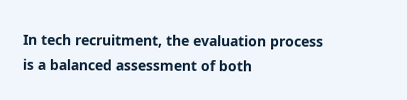In tech recruitment, the evaluation process is a balanced assessment of both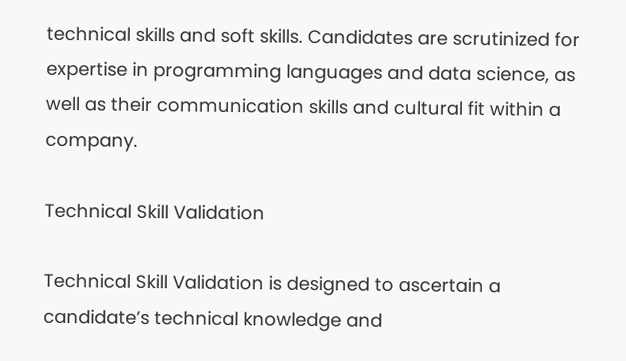technical skills and soft skills. Candidates are scrutinized for expertise in programming languages and data science, as well as their communication skills and cultural fit within a company.

Technical Skill Validation

Technical Skill Validation is designed to ascertain a candidate’s technical knowledge and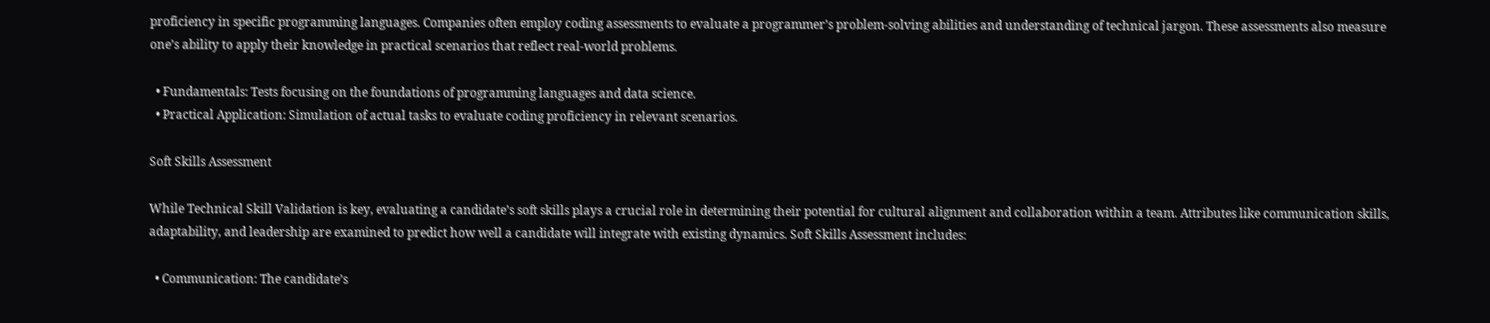proficiency in specific programming languages. Companies often employ coding assessments to evaluate a programmer’s problem-solving abilities and understanding of technical jargon. These assessments also measure one’s ability to apply their knowledge in practical scenarios that reflect real-world problems.

  • Fundamentals: Tests focusing on the foundations of programming languages and data science.
  • Practical Application: Simulation of actual tasks to evaluate coding proficiency in relevant scenarios.

Soft Skills Assessment

While Technical Skill Validation is key, evaluating a candidate’s soft skills plays a crucial role in determining their potential for cultural alignment and collaboration within a team. Attributes like communication skills, adaptability, and leadership are examined to predict how well a candidate will integrate with existing dynamics. Soft Skills Assessment includes:

  • Communication: The candidate’s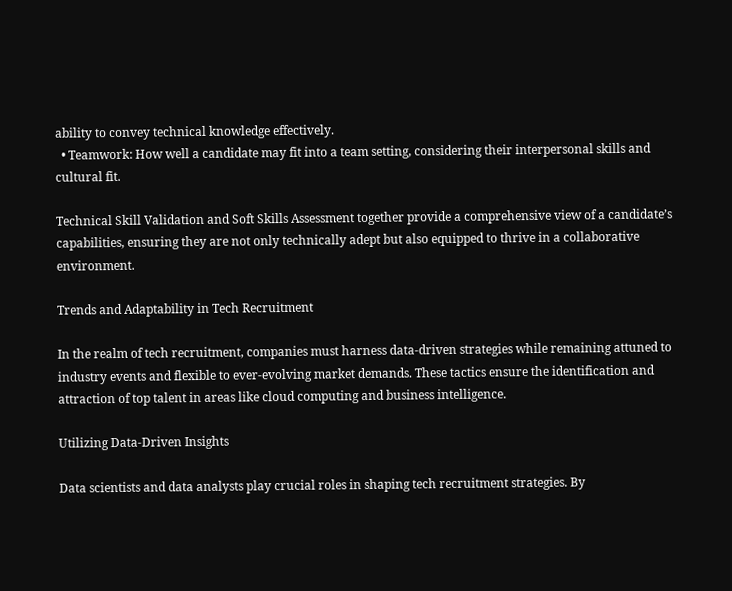ability to convey technical knowledge effectively.
  • Teamwork: How well a candidate may fit into a team setting, considering their interpersonal skills and cultural fit.

Technical Skill Validation and Soft Skills Assessment together provide a comprehensive view of a candidate’s capabilities, ensuring they are not only technically adept but also equipped to thrive in a collaborative environment.

Trends and Adaptability in Tech Recruitment

In the realm of tech recruitment, companies must harness data-driven strategies while remaining attuned to industry events and flexible to ever-evolving market demands. These tactics ensure the identification and attraction of top talent in areas like cloud computing and business intelligence.

Utilizing Data-Driven Insights

Data scientists and data analysts play crucial roles in shaping tech recruitment strategies. By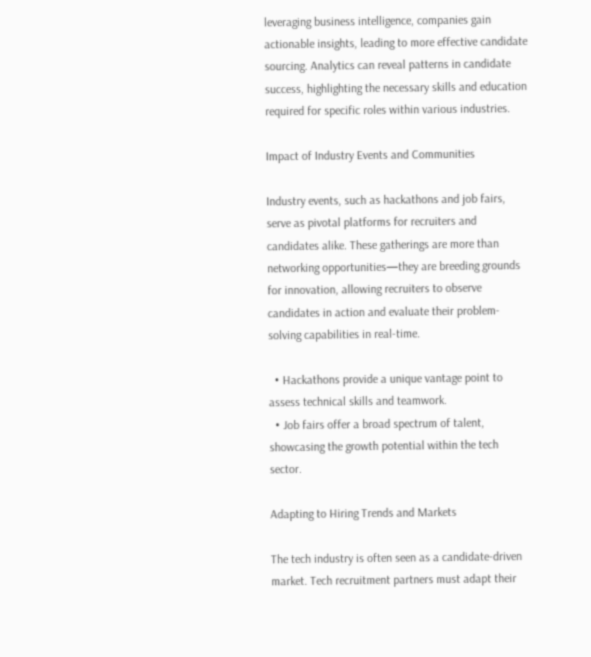leveraging business intelligence, companies gain actionable insights, leading to more effective candidate sourcing. Analytics can reveal patterns in candidate success, highlighting the necessary skills and education required for specific roles within various industries.

Impact of Industry Events and Communities

Industry events, such as hackathons and job fairs, serve as pivotal platforms for recruiters and candidates alike. These gatherings are more than networking opportunities—they are breeding grounds for innovation, allowing recruiters to observe candidates in action and evaluate their problem-solving capabilities in real-time.

  • Hackathons provide a unique vantage point to assess technical skills and teamwork.
  • Job fairs offer a broad spectrum of talent, showcasing the growth potential within the tech sector.

Adapting to Hiring Trends and Markets

The tech industry is often seen as a candidate-driven market. Tech recruitment partners must adapt their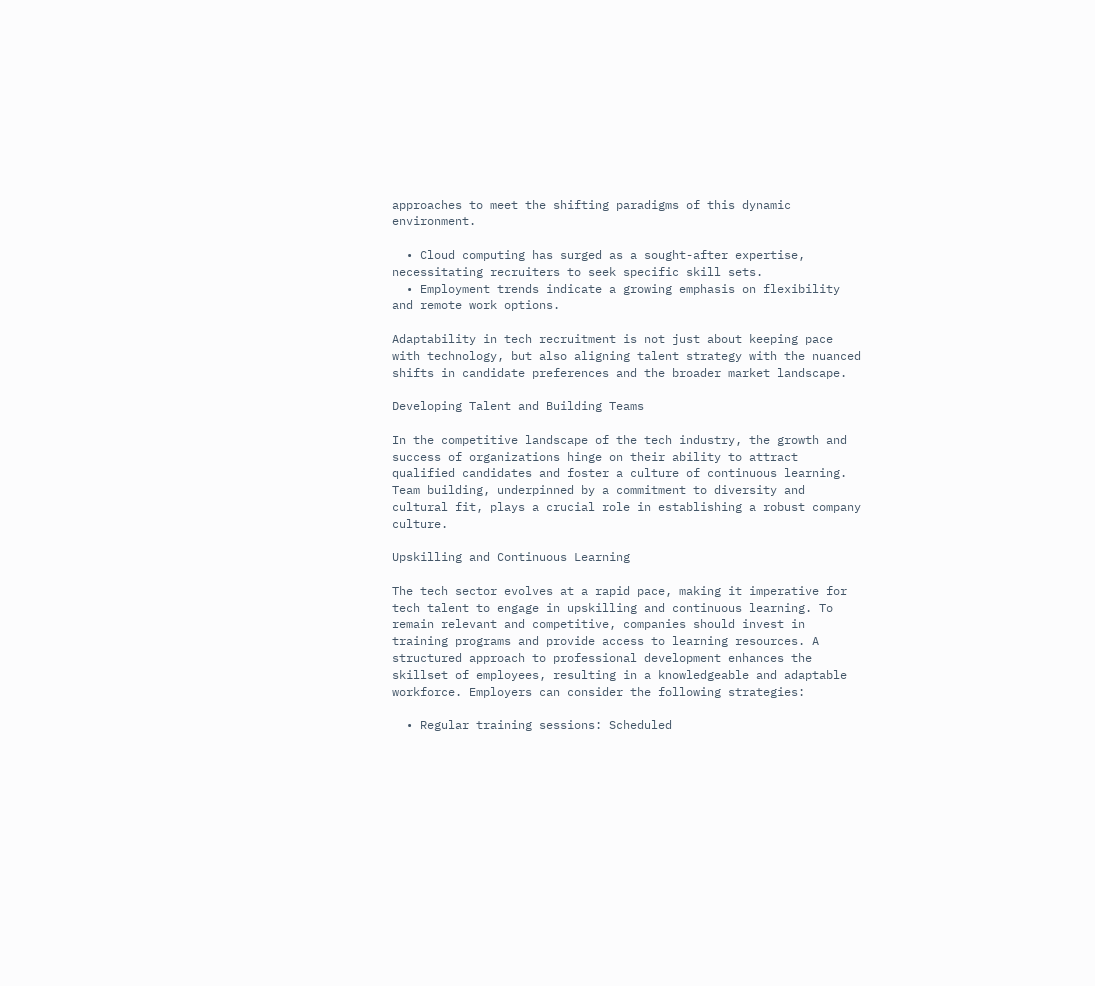approaches to meet the shifting paradigms of this dynamic environment.

  • Cloud computing has surged as a sought-after expertise, necessitating recruiters to seek specific skill sets.
  • Employment trends indicate a growing emphasis on flexibility and remote work options.

Adaptability in tech recruitment is not just about keeping pace with technology, but also aligning talent strategy with the nuanced shifts in candidate preferences and the broader market landscape.

Developing Talent and Building Teams

In the competitive landscape of the tech industry, the growth and success of organizations hinge on their ability to attract qualified candidates and foster a culture of continuous learning. Team building, underpinned by a commitment to diversity and cultural fit, plays a crucial role in establishing a robust company culture.

Upskilling and Continuous Learning

The tech sector evolves at a rapid pace, making it imperative for tech talent to engage in upskilling and continuous learning. To remain relevant and competitive, companies should invest in training programs and provide access to learning resources. A structured approach to professional development enhances the skillset of employees, resulting in a knowledgeable and adaptable workforce. Employers can consider the following strategies:

  • Regular training sessions: Scheduled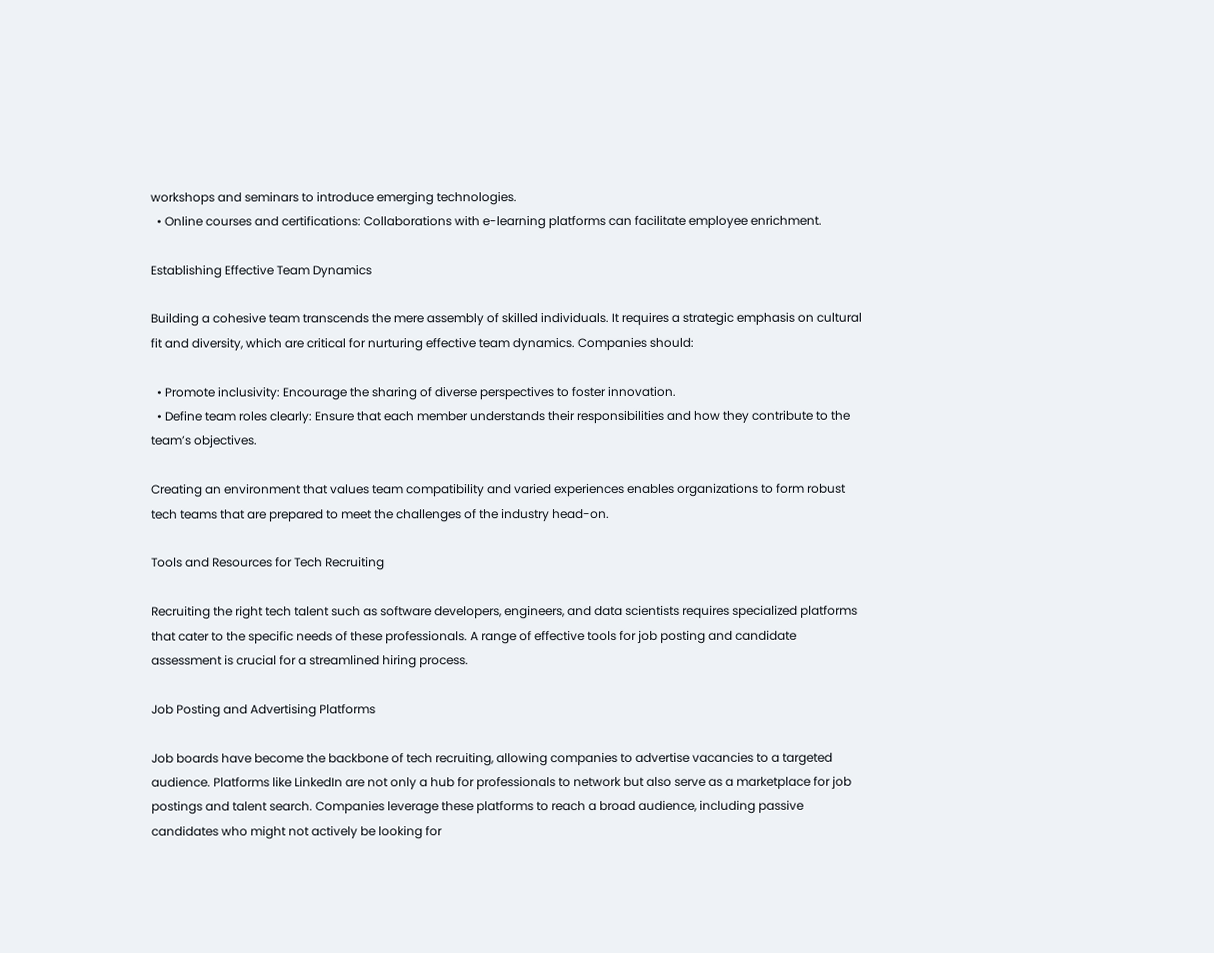workshops and seminars to introduce emerging technologies.
  • Online courses and certifications: Collaborations with e-learning platforms can facilitate employee enrichment.

Establishing Effective Team Dynamics

Building a cohesive team transcends the mere assembly of skilled individuals. It requires a strategic emphasis on cultural fit and diversity, which are critical for nurturing effective team dynamics. Companies should:

  • Promote inclusivity: Encourage the sharing of diverse perspectives to foster innovation.
  • Define team roles clearly: Ensure that each member understands their responsibilities and how they contribute to the team’s objectives.

Creating an environment that values team compatibility and varied experiences enables organizations to form robust tech teams that are prepared to meet the challenges of the industry head-on.

Tools and Resources for Tech Recruiting

Recruiting the right tech talent such as software developers, engineers, and data scientists requires specialized platforms that cater to the specific needs of these professionals. A range of effective tools for job posting and candidate assessment is crucial for a streamlined hiring process.

Job Posting and Advertising Platforms

Job boards have become the backbone of tech recruiting, allowing companies to advertise vacancies to a targeted audience. Platforms like LinkedIn are not only a hub for professionals to network but also serve as a marketplace for job postings and talent search. Companies leverage these platforms to reach a broad audience, including passive candidates who might not actively be looking for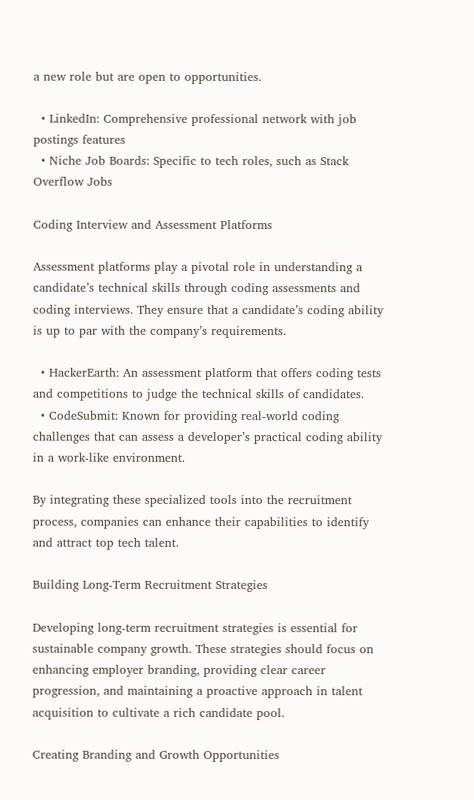a new role but are open to opportunities.

  • LinkedIn: Comprehensive professional network with job postings features
  • Niche Job Boards: Specific to tech roles, such as Stack Overflow Jobs

Coding Interview and Assessment Platforms

Assessment platforms play a pivotal role in understanding a candidate’s technical skills through coding assessments and coding interviews. They ensure that a candidate’s coding ability is up to par with the company’s requirements.

  • HackerEarth: An assessment platform that offers coding tests and competitions to judge the technical skills of candidates.
  • CodeSubmit: Known for providing real-world coding challenges that can assess a developer’s practical coding ability in a work-like environment.

By integrating these specialized tools into the recruitment process, companies can enhance their capabilities to identify and attract top tech talent.

Building Long-Term Recruitment Strategies

Developing long-term recruitment strategies is essential for sustainable company growth. These strategies should focus on enhancing employer branding, providing clear career progression, and maintaining a proactive approach in talent acquisition to cultivate a rich candidate pool.

Creating Branding and Growth Opportunities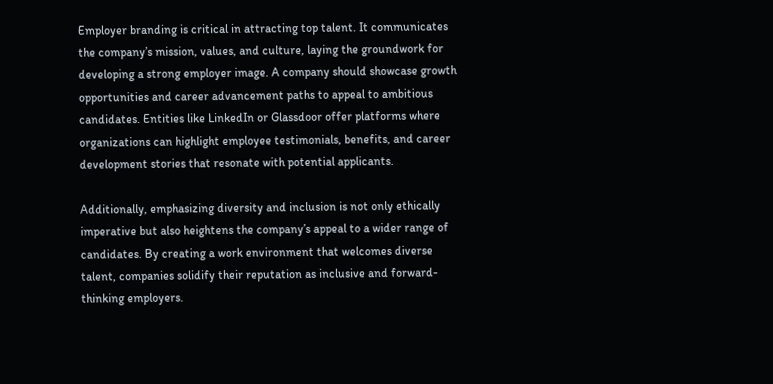Employer branding is critical in attracting top talent. It communicates the company’s mission, values, and culture, laying the groundwork for developing a strong employer image. A company should showcase growth opportunities and career advancement paths to appeal to ambitious candidates. Entities like LinkedIn or Glassdoor offer platforms where organizations can highlight employee testimonials, benefits, and career development stories that resonate with potential applicants.

Additionally, emphasizing diversity and inclusion is not only ethically imperative but also heightens the company’s appeal to a wider range of candidates. By creating a work environment that welcomes diverse talent, companies solidify their reputation as inclusive and forward-thinking employers.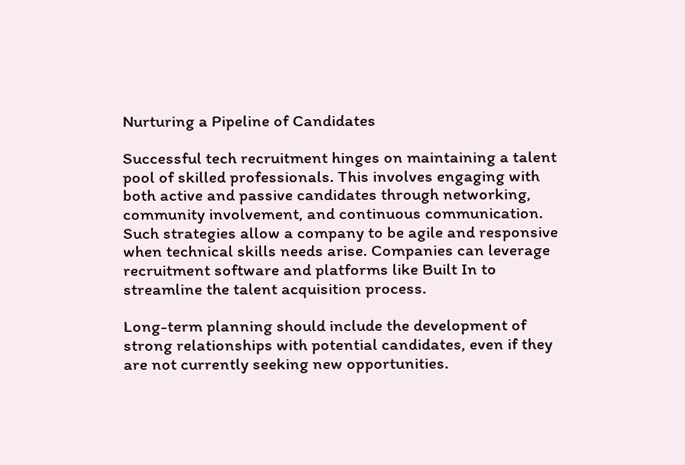Nurturing a Pipeline of Candidates

Successful tech recruitment hinges on maintaining a talent pool of skilled professionals. This involves engaging with both active and passive candidates through networking, community involvement, and continuous communication. Such strategies allow a company to be agile and responsive when technical skills needs arise. Companies can leverage recruitment software and platforms like Built In to streamline the talent acquisition process.

Long-term planning should include the development of strong relationships with potential candidates, even if they are not currently seeking new opportunities.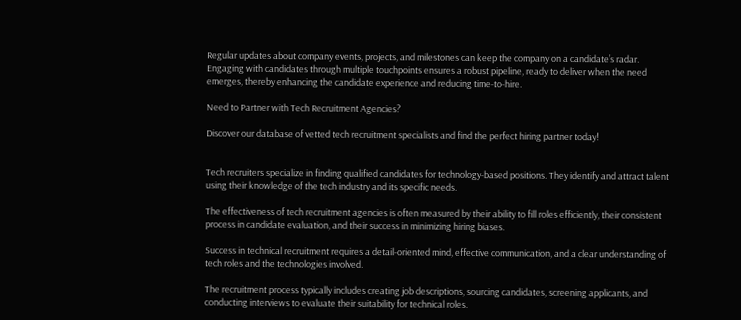Regular updates about company events, projects, and milestones can keep the company on a candidate’s radar. Engaging with candidates through multiple touchpoints ensures a robust pipeline, ready to deliver when the need emerges, thereby enhancing the candidate experience and reducing time-to-hire.

Need to Partner with Tech Recruitment Agencies?

Discover our database of vetted tech recruitment specialists and find the perfect hiring partner today!


Tech recruiters specialize in finding qualified candidates for technology-based positions. They identify and attract talent using their knowledge of the tech industry and its specific needs.

The effectiveness of tech recruitment agencies is often measured by their ability to fill roles efficiently, their consistent process in candidate evaluation, and their success in minimizing hiring biases.

Success in technical recruitment requires a detail-oriented mind, effective communication, and a clear understanding of tech roles and the technologies involved.

The recruitment process typically includes creating job descriptions, sourcing candidates, screening applicants, and conducting interviews to evaluate their suitability for technical roles.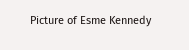Picture of Esme Kennedy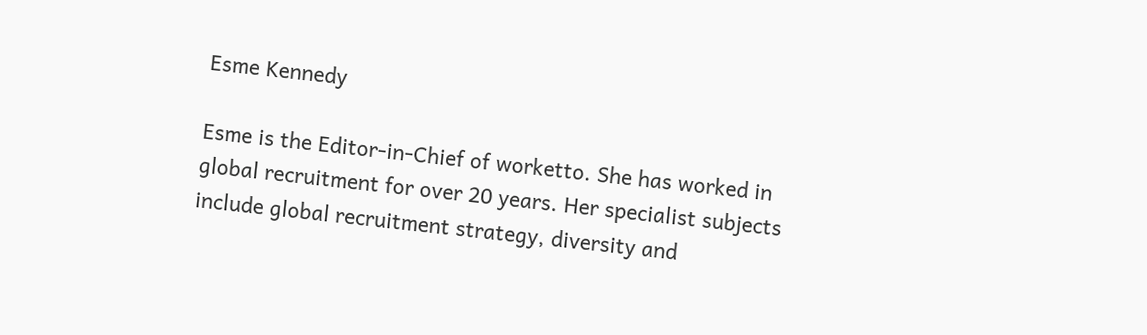Esme Kennedy

Esme is the Editor-in-Chief of worketto. She has worked in global recruitment for over 20 years. Her specialist subjects include global recruitment strategy, diversity and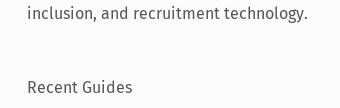inclusion, and recruitment technology.


Recent Guides